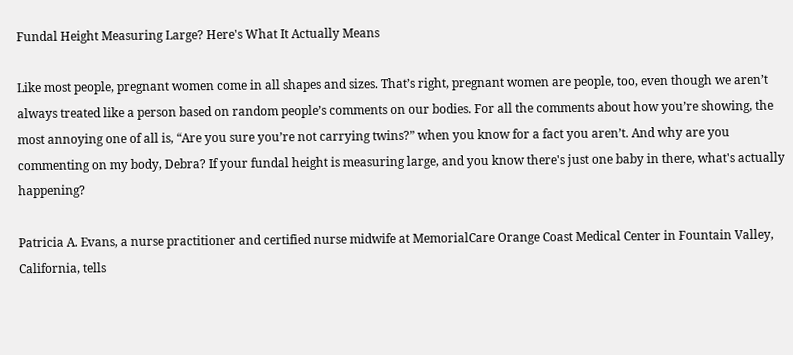Fundal Height Measuring Large? Here's What It Actually Means

Like most people, pregnant women come in all shapes and sizes. That’s right, pregnant women are people, too, even though we aren’t always treated like a person based on random people’s comments on our bodies. For all the comments about how you’re showing, the most annoying one of all is, “Are you sure you’re not carrying twins?” when you know for a fact you aren’t. And why are you commenting on my body, Debra? If your fundal height is measuring large, and you know there's just one baby in there, what's actually happening?

Patricia A. Evans, a nurse practitioner and certified nurse midwife at MemorialCare Orange Coast Medical Center in Fountain Valley, California, tells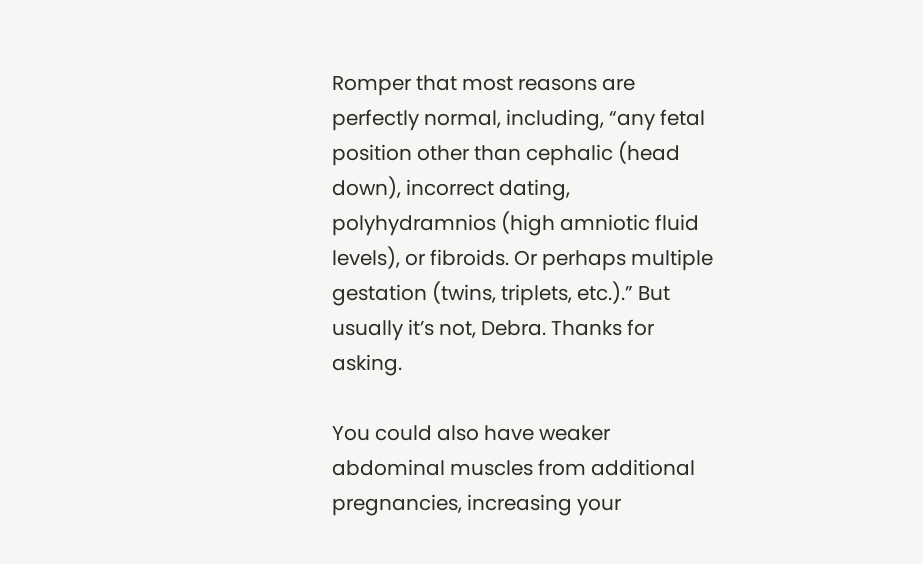Romper that most reasons are perfectly normal, including, “any fetal position other than cephalic (head down), incorrect dating, polyhydramnios (high amniotic fluid levels), or fibroids. Or perhaps multiple gestation (twins, triplets, etc.).” But usually it’s not, Debra. Thanks for asking.

You could also have weaker abdominal muscles from additional pregnancies, increasing your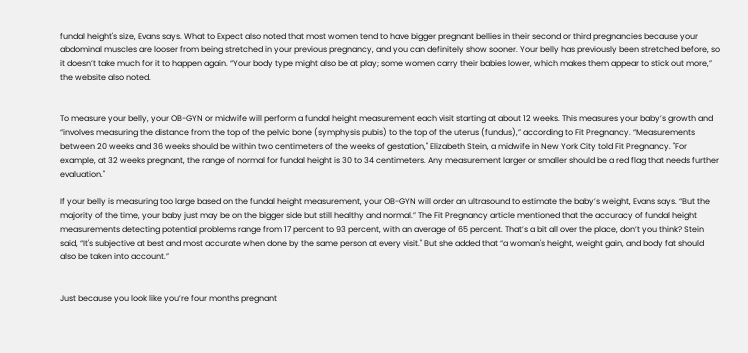fundal height's size, Evans says. What to Expect also noted that most women tend to have bigger pregnant bellies in their second or third pregnancies because your abdominal muscles are looser from being stretched in your previous pregnancy, and you can definitely show sooner. Your belly has previously been stretched before, so it doesn’t take much for it to happen again. “Your body type might also be at play; some women carry their babies lower, which makes them appear to stick out more,” the website also noted.


To measure your belly, your OB-GYN or midwife will perform a fundal height measurement each visit starting at about 12 weeks. This measures your baby’s growth and “involves measuring the distance from the top of the pelvic bone (symphysis pubis) to the top of the uterus (fundus),” according to Fit Pregnancy. “Measurements between 20 weeks and 36 weeks should be within two centimeters of the weeks of gestation," Elizabeth Stein, a midwife in New York City told Fit Pregnancy. "For example, at 32 weeks pregnant, the range of normal for fundal height is 30 to 34 centimeters. Any measurement larger or smaller should be a red flag that needs further evaluation."

If your belly is measuring too large based on the fundal height measurement, your OB-GYN will order an ultrasound to estimate the baby’s weight, Evans says. “But the majority of the time, your baby just may be on the bigger side but still healthy and normal.” The Fit Pregnancy article mentioned that the accuracy of fundal height measurements detecting potential problems range from 17 percent to 93 percent, with an average of 65 percent. That’s a bit all over the place, don’t you think? Stein said, “It's subjective at best and most accurate when done by the same person at every visit." But she added that “a woman's height, weight gain, and body fat should also be taken into account.”


Just because you look like you’re four months pregnant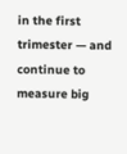in the first trimester — and continue to measure big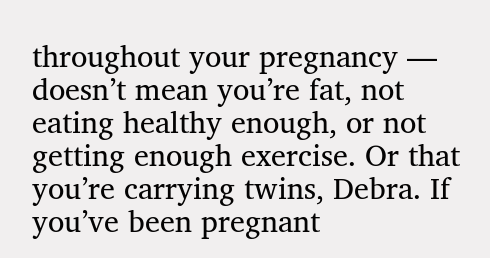throughout your pregnancy — doesn’t mean you’re fat, not eating healthy enough, or not getting enough exercise. Or that you’re carrying twins, Debra. If you’ve been pregnant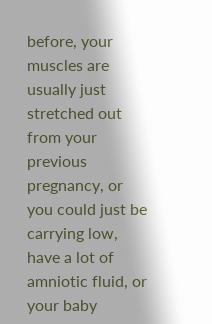before, your muscles are usually just stretched out from your previous pregnancy, or you could just be carrying low, have a lot of amniotic fluid, or your baby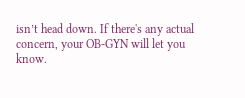isn’t head down. If there's any actual concern, your OB-GYN will let you know.